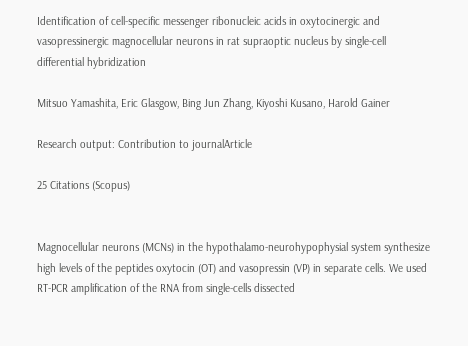Identification of cell-specific messenger ribonucleic acids in oxytocinergic and vasopressinergic magnocellular neurons in rat supraoptic nucleus by single-cell differential hybridization

Mitsuo Yamashita, Eric Glasgow, Bing Jun Zhang, Kiyoshi Kusano, Harold Gainer

Research output: Contribution to journalArticle

25 Citations (Scopus)


Magnocellular neurons (MCNs) in the hypothalamo-neurohypophysial system synthesize high levels of the peptides oxytocin (OT) and vasopressin (VP) in separate cells. We used RT-PCR amplification of the RNA from single-cells dissected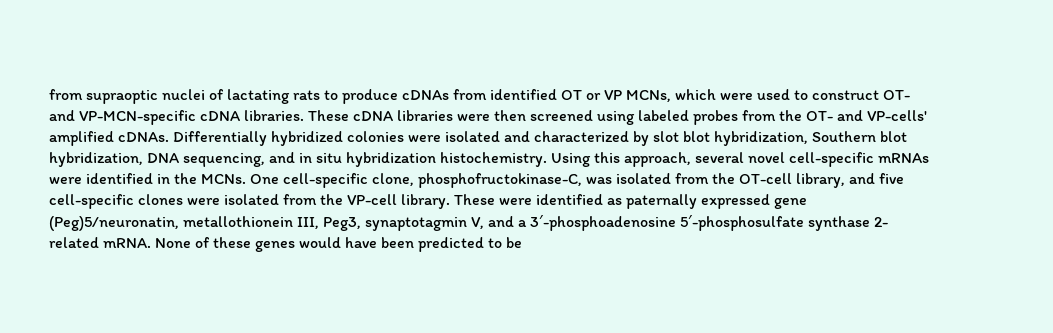from supraoptic nuclei of lactating rats to produce cDNAs from identified OT or VP MCNs, which were used to construct OT- and VP-MCN-specific cDNA libraries. These cDNA libraries were then screened using labeled probes from the OT- and VP-cells' amplified cDNAs. Differentially hybridized colonies were isolated and characterized by slot blot hybridization, Southern blot hybridization, DNA sequencing, and in situ hybridization histochemistry. Using this approach, several novel cell-specific mRNAs were identified in the MCNs. One cell-specific clone, phosphofructokinase-C, was isolated from the OT-cell library, and five cell-specific clones were isolated from the VP-cell library. These were identified as paternally expressed gene (Peg)5/neuronatin, metallothionein III, Peg3, synaptotagmin V, and a 3′-phosphoadenosine 5′-phosphosulfate synthase 2-related mRNA. None of these genes would have been predicted to be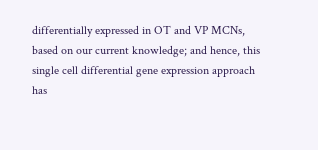differentially expressed in OT and VP MCNs, based on our current knowledge; and hence, this single cell differential gene expression approach has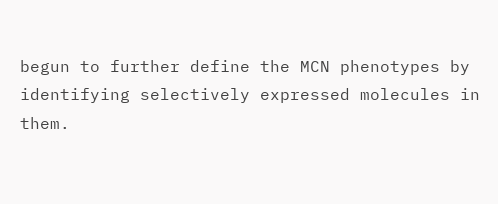begun to further define the MCN phenotypes by identifying selectively expressed molecules in them.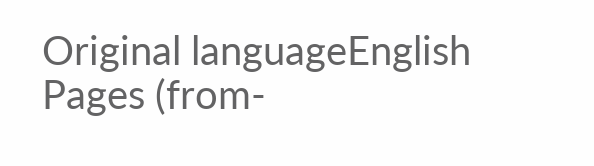Original languageEnglish
Pages (from-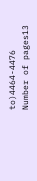to)4464-4476
Number of pages13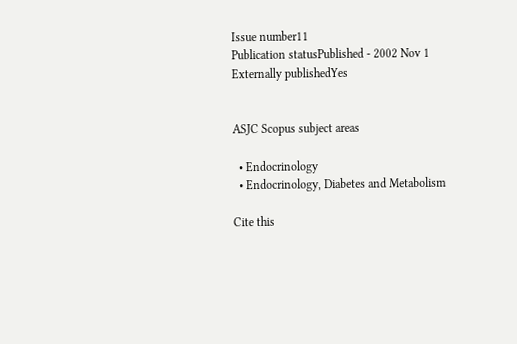Issue number11
Publication statusPublished - 2002 Nov 1
Externally publishedYes


ASJC Scopus subject areas

  • Endocrinology
  • Endocrinology, Diabetes and Metabolism

Cite this